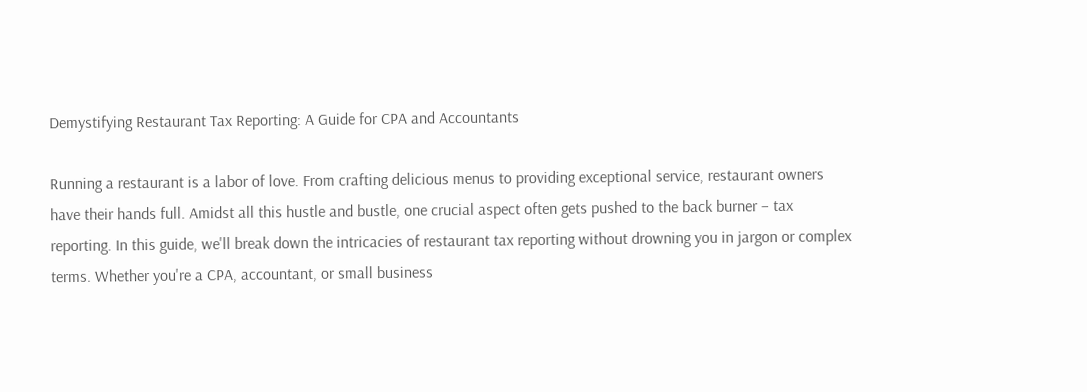Demystifying Restaurant Tax Reporting: A Guide for CPA and Accountants

Running a restaurant is a labor of love. From crafting delicious menus to providing exceptional service, restaurant owners have their hands full. Amidst all this hustle and bustle, one crucial aspect often gets pushed to the back burner – tax reporting. In this guide, we'll break down the intricacies of restaurant tax reporting without drowning you in jargon or complex terms. Whether you're a CPA, accountant, or small business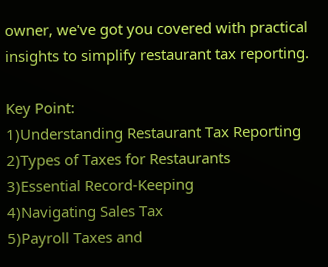owner, we've got you covered with practical insights to simplify restaurant tax reporting.

Key Point:
1)Understanding Restaurant Tax Reporting
2)Types of Taxes for Restaurants
3)Essential Record-Keeping
4)Navigating Sales Tax
5)Payroll Taxes and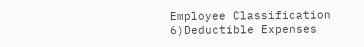Employee Classification
6)Deductible Expenses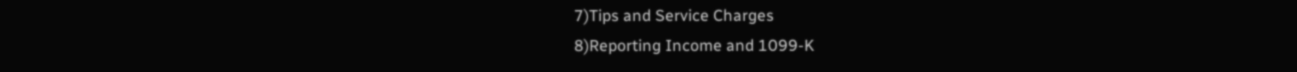7)Tips and Service Charges
8)Reporting Income and 1099-K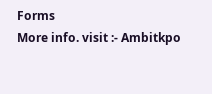Forms
More info. visit :- Ambitkpo